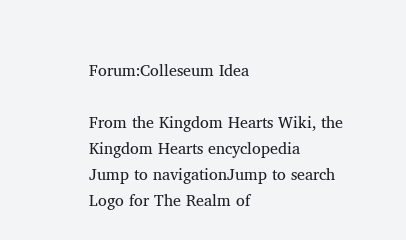Forum:Colleseum Idea

From the Kingdom Hearts Wiki, the Kingdom Hearts encyclopedia
Jump to navigationJump to search
Logo for The Realm of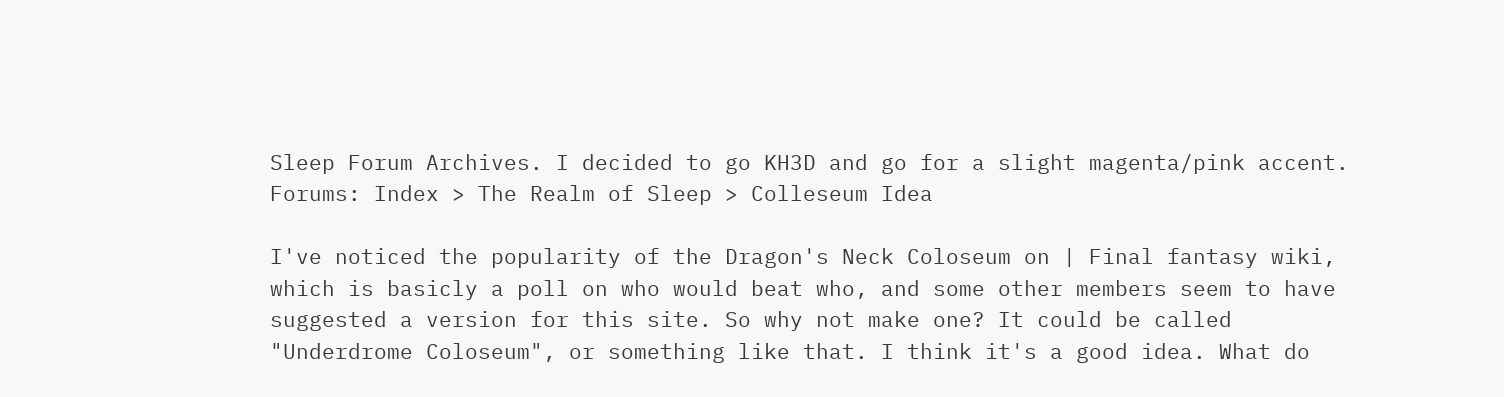Sleep Forum Archives. I decided to go KH3D and go for a slight magenta/pink accent.
Forums: Index > The Realm of Sleep > Colleseum Idea

I've noticed the popularity of the Dragon's Neck Coloseum on | Final fantasy wiki, which is basicly a poll on who would beat who, and some other members seem to have suggested a version for this site. So why not make one? It could be called "Underdrome Coloseum", or something like that. I think it's a good idea. What do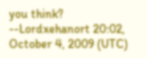you think? --Lordxehanort 20:02, October 4, 2009 (UTC)